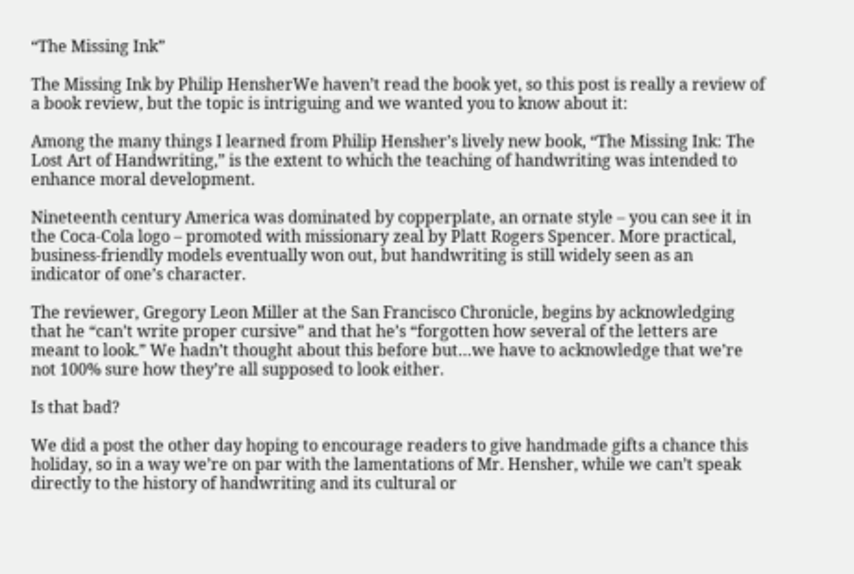“The Missing Ink”

The Missing Ink by Philip HensherWe haven’t read the book yet, so this post is really a review of a book review, but the topic is intriguing and we wanted you to know about it:

Among the many things I learned from Philip Hensher’s lively new book, “The Missing Ink: The Lost Art of Handwriting,” is the extent to which the teaching of handwriting was intended to enhance moral development.

Nineteenth century America was dominated by copperplate, an ornate style – you can see it in the Coca-Cola logo – promoted with missionary zeal by Platt Rogers Spencer. More practical, business-friendly models eventually won out, but handwriting is still widely seen as an indicator of one’s character.

The reviewer, Gregory Leon Miller at the San Francisco Chronicle, begins by acknowledging that he “can’t write proper cursive” and that he’s “forgotten how several of the letters are meant to look.” We hadn’t thought about this before but…we have to acknowledge that we’re not 100% sure how they’re all supposed to look either.

Is that bad?

We did a post the other day hoping to encourage readers to give handmade gifts a chance this holiday, so in a way we’re on par with the lamentations of Mr. Hensher, while we can’t speak directly to the history of handwriting and its cultural or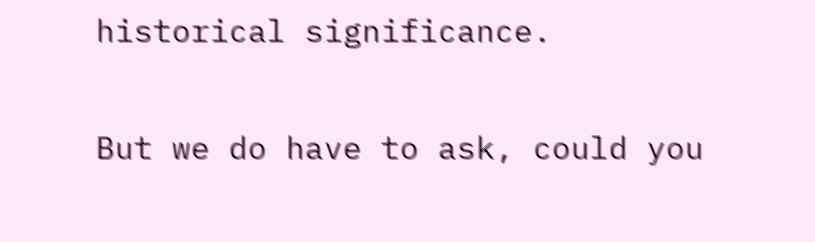historical significance.

But we do have to ask, could you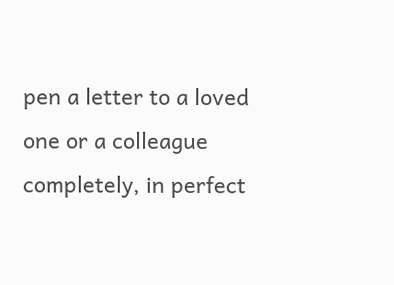pen a letter to a loved one or a colleague completely, in perfect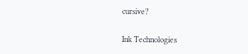cursive?

Ink Technologies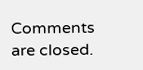Comments are closed.